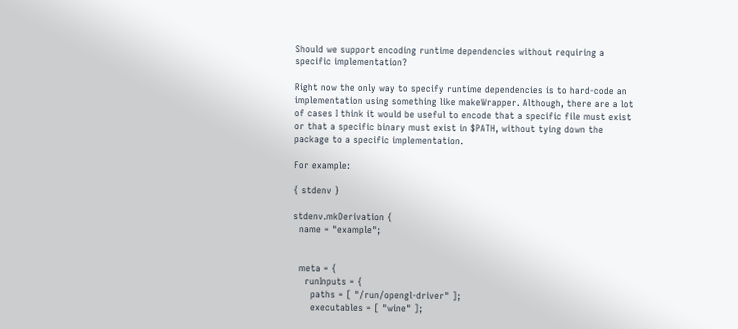Should we support encoding runtime dependencies without requiring a specific implementation?

Right now the only way to specify runtime dependencies is to hard-code an implementation using something like makeWrapper. Although, there are a lot of cases I think it would be useful to encode that a specific file must exist or that a specific binary must exist in $PATH, without tying down the package to a specific implementation.

For example:

{ stdenv }

stdenv.mkDerivation {
  name = "example";


  meta = {
    runInputs = {
      paths = [ "/run/opengl-driver" ];
      executables = [ "wine" ];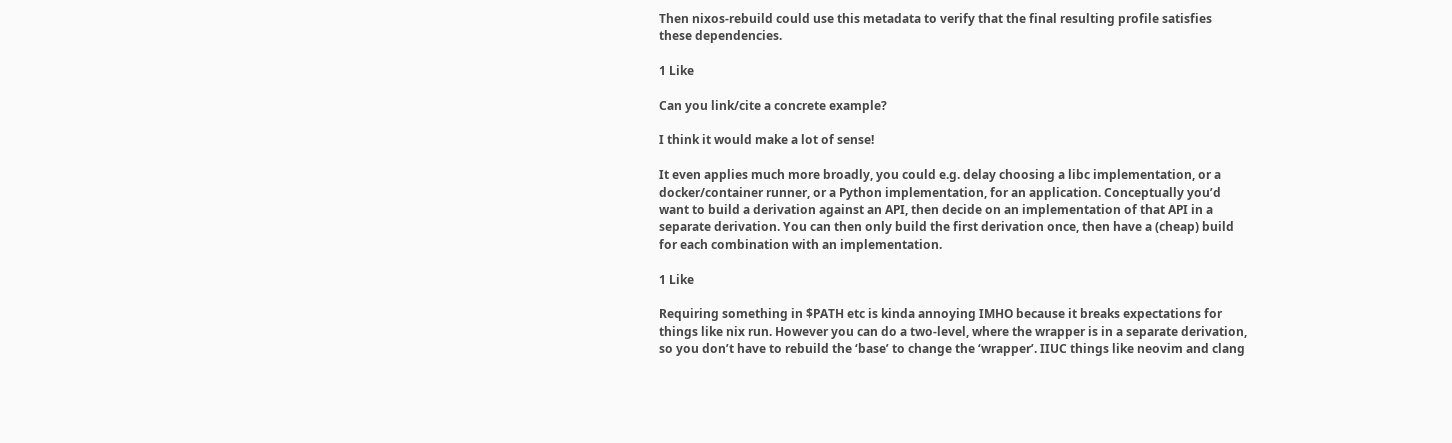Then nixos-rebuild could use this metadata to verify that the final resulting profile satisfies these dependencies.

1 Like

Can you link/cite a concrete example?

I think it would make a lot of sense!

It even applies much more broadly, you could e.g. delay choosing a libc implementation, or a docker/container runner, or a Python implementation, for an application. Conceptually you’d want to build a derivation against an API, then decide on an implementation of that API in a separate derivation. You can then only build the first derivation once, then have a (cheap) build for each combination with an implementation.

1 Like

Requiring something in $PATH etc is kinda annoying IMHO because it breaks expectations for things like nix run. However you can do a two-level, where the wrapper is in a separate derivation, so you don’t have to rebuild the ‘base’ to change the ‘wrapper’. IIUC things like neovim and clang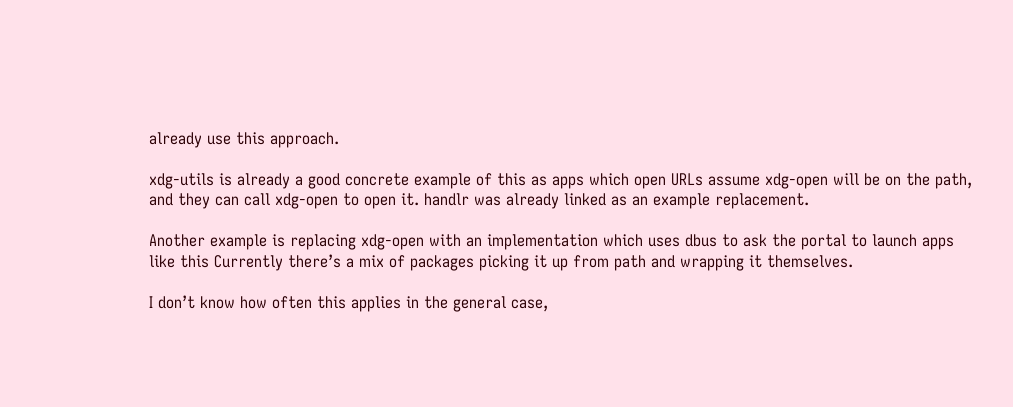already use this approach.

xdg-utils is already a good concrete example of this as apps which open URLs assume xdg-open will be on the path, and they can call xdg-open to open it. handlr was already linked as an example replacement.

Another example is replacing xdg-open with an implementation which uses dbus to ask the portal to launch apps like this Currently there’s a mix of packages picking it up from path and wrapping it themselves.

I don’t know how often this applies in the general case,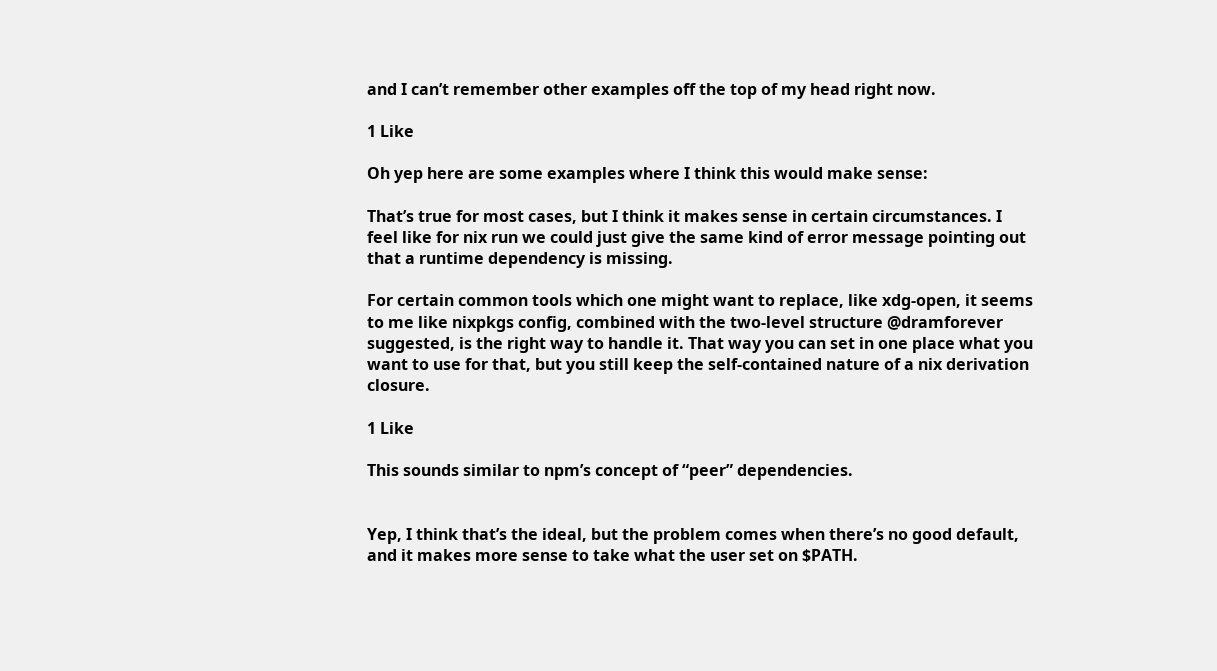and I can’t remember other examples off the top of my head right now.

1 Like

Oh yep here are some examples where I think this would make sense:

That’s true for most cases, but I think it makes sense in certain circumstances. I feel like for nix run we could just give the same kind of error message pointing out that a runtime dependency is missing.

For certain common tools which one might want to replace, like xdg-open, it seems to me like nixpkgs config, combined with the two-level structure @dramforever suggested, is the right way to handle it. That way you can set in one place what you want to use for that, but you still keep the self-contained nature of a nix derivation closure.

1 Like

This sounds similar to npm’s concept of “peer” dependencies.


Yep, I think that’s the ideal, but the problem comes when there’s no good default, and it makes more sense to take what the user set on $PATH.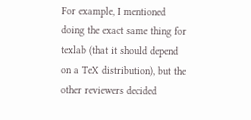For example, I mentioned doing the exact same thing for texlab (that it should depend on a TeX distribution), but the other reviewers decided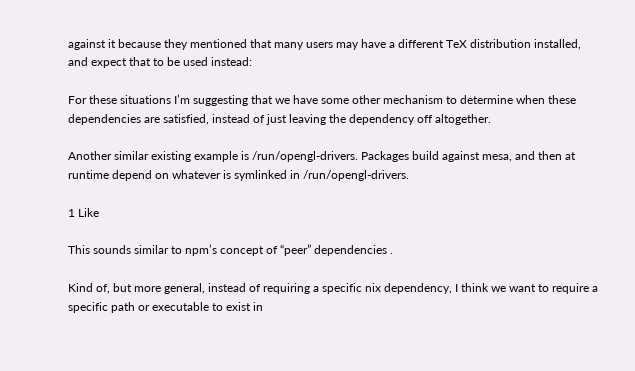against it because they mentioned that many users may have a different TeX distribution installed, and expect that to be used instead:

For these situations I’m suggesting that we have some other mechanism to determine when these dependencies are satisfied, instead of just leaving the dependency off altogether.

Another similar existing example is /run/opengl-drivers. Packages build against mesa, and then at runtime depend on whatever is symlinked in /run/opengl-drivers.

1 Like

This sounds similar to npm’s concept of “peer” dependencies .

Kind of, but more general, instead of requiring a specific nix dependency, I think we want to require a specific path or executable to exist in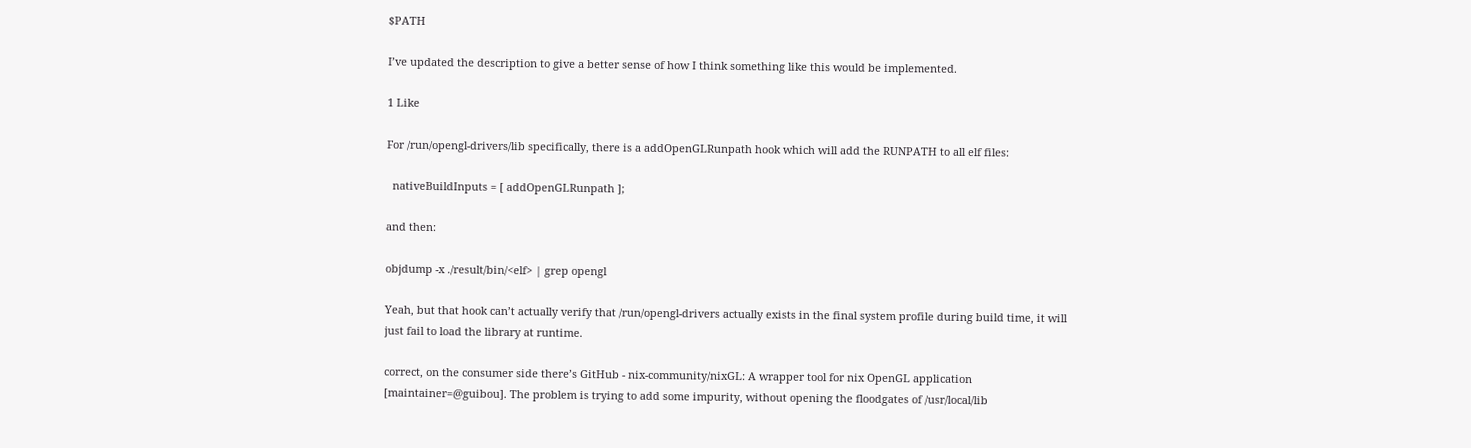$PATH

I’ve updated the description to give a better sense of how I think something like this would be implemented.

1 Like

For /run/opengl-drivers/lib specifically, there is a addOpenGLRunpath hook which will add the RUNPATH to all elf files:

  nativeBuildInputs = [ addOpenGLRunpath ];

and then:

objdump -x ./result/bin/<elf> | grep opengl

Yeah, but that hook can’t actually verify that /run/opengl-drivers actually exists in the final system profile during build time, it will just fail to load the library at runtime.

correct, on the consumer side there’s GitHub - nix-community/nixGL: A wrapper tool for nix OpenGL application [maintainer=@guibou]. The problem is trying to add some impurity, without opening the floodgates of /usr/local/lib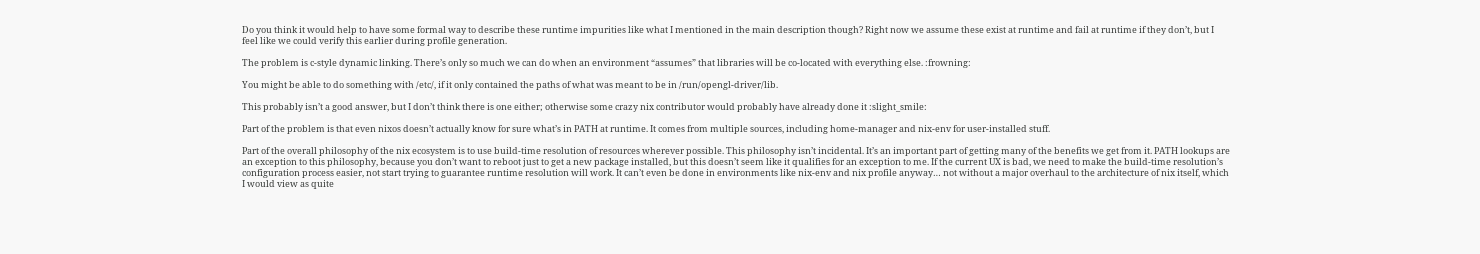Do you think it would help to have some formal way to describe these runtime impurities like what I mentioned in the main description though? Right now we assume these exist at runtime and fail at runtime if they don’t, but I feel like we could verify this earlier during profile generation.

The problem is c-style dynamic linking. There’s only so much we can do when an environment “assumes” that libraries will be co-located with everything else. :frowning:

You might be able to do something with /etc/, if it only contained the paths of what was meant to be in /run/opengl-driver/lib.

This probably isn’t a good answer, but I don’t think there is one either; otherwise some crazy nix contributor would probably have already done it :slight_smile:

Part of the problem is that even nixos doesn’t actually know for sure what’s in PATH at runtime. It comes from multiple sources, including home-manager and nix-env for user-installed stuff.

Part of the overall philosophy of the nix ecosystem is to use build-time resolution of resources wherever possible. This philosophy isn’t incidental. It’s an important part of getting many of the benefits we get from it. PATH lookups are an exception to this philosophy, because you don’t want to reboot just to get a new package installed, but this doesn’t seem like it qualifies for an exception to me. If the current UX is bad, we need to make the build-time resolution’s configuration process easier, not start trying to guarantee runtime resolution will work. It can’t even be done in environments like nix-env and nix profile anyway… not without a major overhaul to the architecture of nix itself, which I would view as quite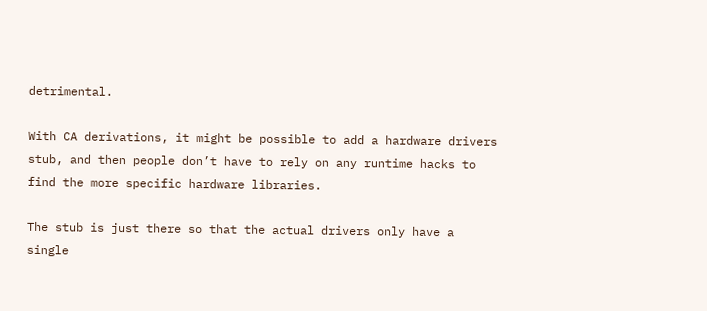detrimental.

With CA derivations, it might be possible to add a hardware drivers stub, and then people don’t have to rely on any runtime hacks to find the more specific hardware libraries.

The stub is just there so that the actual drivers only have a single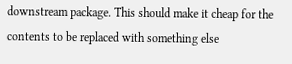downstream package. This should make it cheap for the contents to be replaced with something else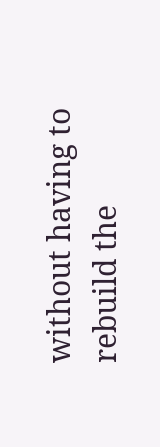without having to rebuild the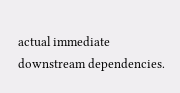actual immediate downstream dependencies.